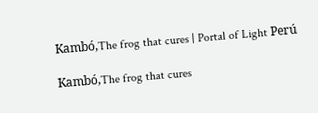Kambó,The frog that cures | Portal of Light Perú

Kambó,The frog that cures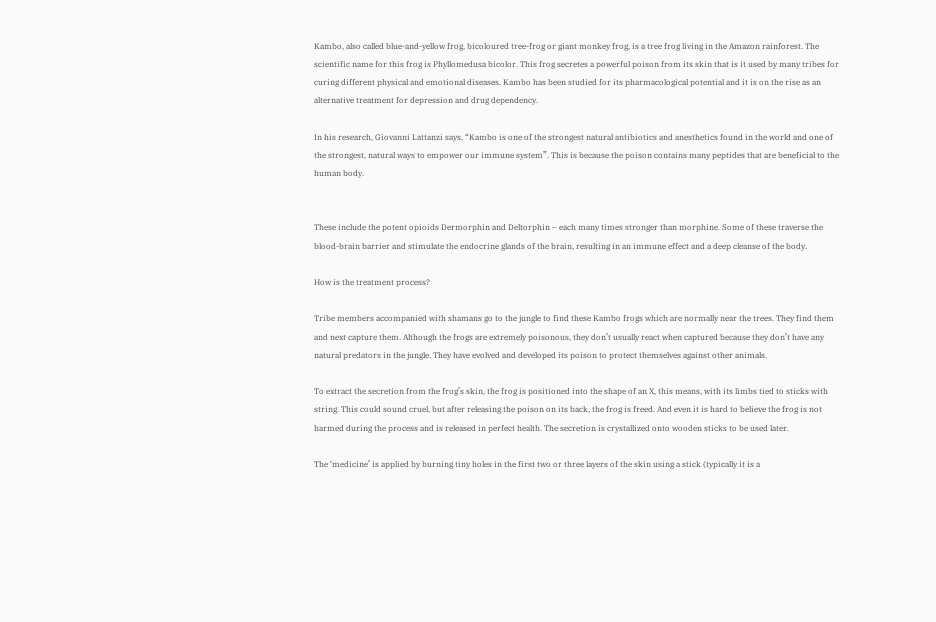Kambo, also called blue-and-yellow frog, bicoloured tree-frog or giant monkey frog, is a tree frog living in the Amazon rainforest. The scientific name for this frog is Phyllomedusa bicolor. This frog secretes a powerful poison from its skin that is it used by many tribes for curing different physical and emotional diseases. Kambo has been studied for its pharmacological potential and it is on the rise as an alternative treatment for depression and drug dependency.

In his research, Giovanni Lattanzi says, “Kambo is one of the strongest natural antibiotics and anesthetics found in the world and one of the strongest, natural ways to empower our immune system”. This is because the poison contains many peptides that are beneficial to the human body.


These include the potent opioids Dermorphin and Deltorphin – each many times stronger than morphine. Some of these traverse the blood-brain barrier and stimulate the endocrine glands of the brain, resulting in an immune effect and a deep cleanse of the body.

How is the treatment process?

Tribe members accompanied with shamans go to the jungle to find these Kambo frogs which are normally near the trees. They find them and next capture them. Although the frogs are extremely poisonous, they don’t usually react when captured because they don’t have any natural predators in the jungle. They have evolved and developed its poison to protect themselves against other animals.

To extract the secretion from the frog’s skin, the frog is positioned into the shape of an X, this means, with its limbs tied to sticks with string. This could sound cruel, but after releasing the poison on its back, the frog is freed. And even it is hard to believe the frog is not harmed during the process and is released in perfect health. The secretion is crystallized onto wooden sticks to be used later.

The ‘medicine’ is applied by burning tiny holes in the first two or three layers of the skin using a stick (typically it is a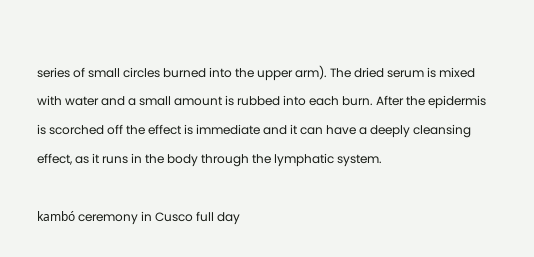series of small circles burned into the upper arm). The dried serum is mixed with water and a small amount is rubbed into each burn. After the epidermis is scorched off the effect is immediate and it can have a deeply cleansing effect, as it runs in the body through the lymphatic system.

kambó ceremony in Cusco full day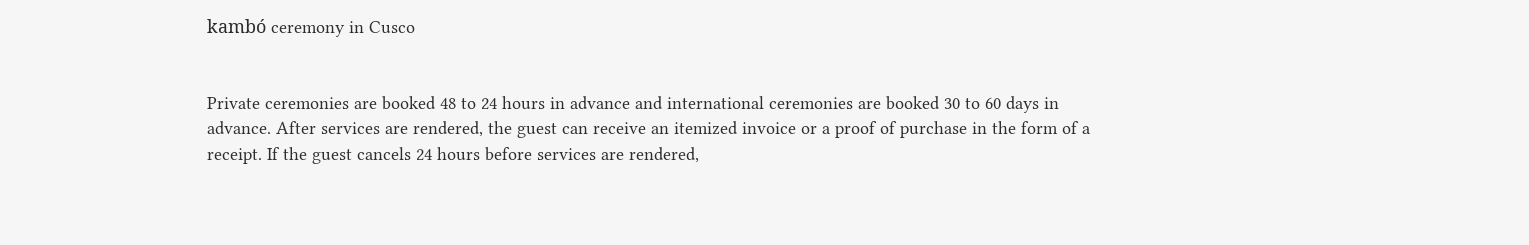kambó ceremony in Cusco


Private ceremonies are booked 48 to 24 hours in advance and international ceremonies are booked 30 to 60 days in advance. After services are rendered, the guest can receive an itemized invoice or a proof of purchase in the form of a receipt. If the guest cancels 24 hours before services are rendered,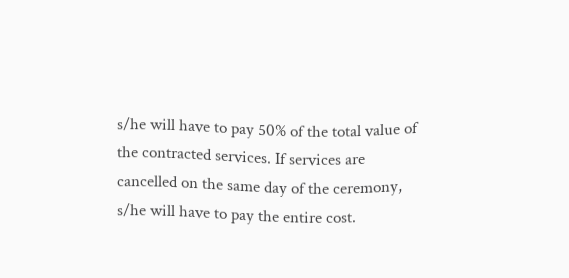s/he will have to pay 50% of the total value of the contracted services. If services are cancelled on the same day of the ceremony, s/he will have to pay the entire cost.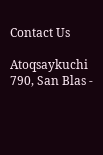Contact Us

Atoqsaykuchi 790, San Blas -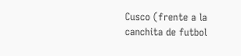Cusco (frente a la canchita de futbol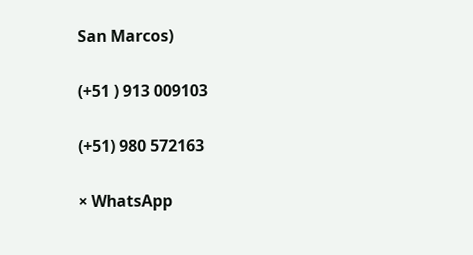San Marcos)

(+51 ) 913 009103

(+51) 980 572163

× WhatsApp